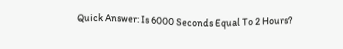Quick Answer: Is 6000 Seconds Equal To 2 Hours?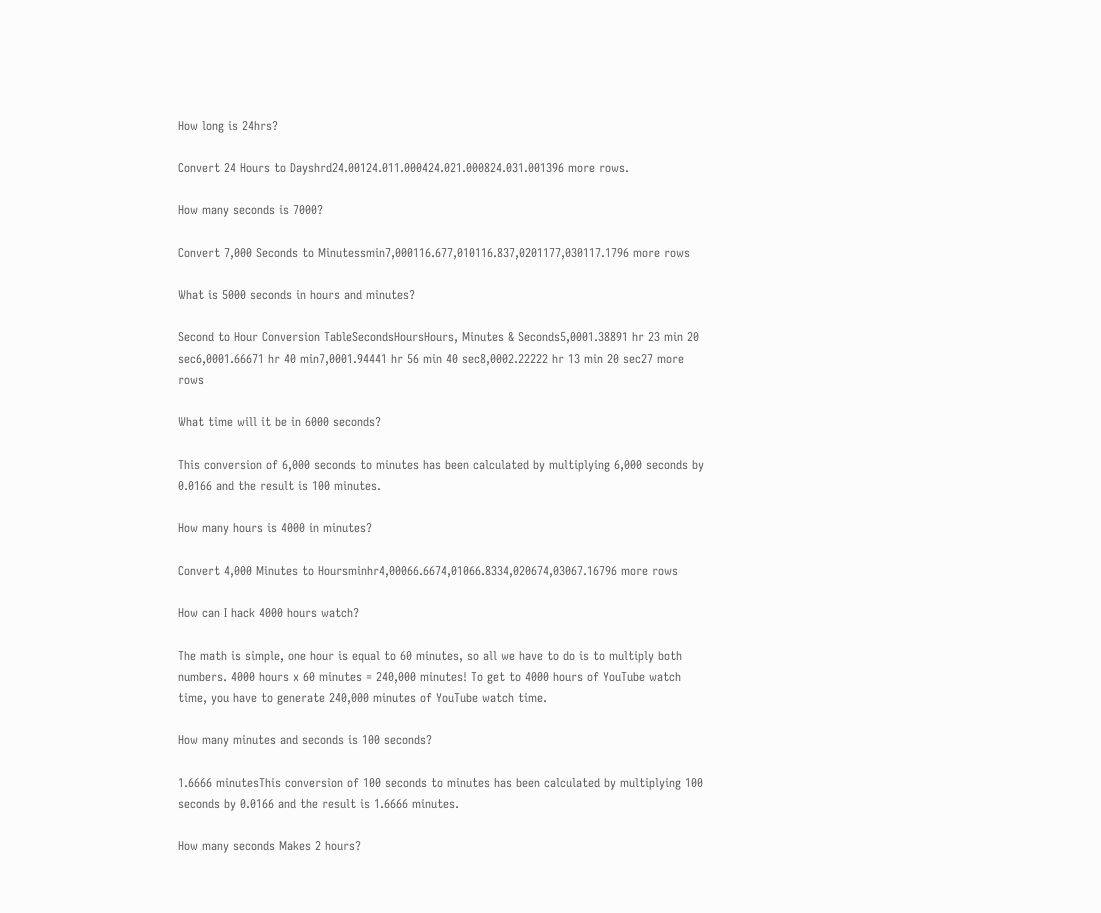How long is 24hrs?

Convert 24 Hours to Dayshrd24.00124.011.000424.021.000824.031.001396 more rows.

How many seconds is 7000?

Convert 7,000 Seconds to Minutessmin7,000116.677,010116.837,0201177,030117.1796 more rows

What is 5000 seconds in hours and minutes?

Second to Hour Conversion TableSecondsHoursHours, Minutes & Seconds5,0001.38891 hr 23 min 20 sec6,0001.66671 hr 40 min7,0001.94441 hr 56 min 40 sec8,0002.22222 hr 13 min 20 sec27 more rows

What time will it be in 6000 seconds?

This conversion of 6,000 seconds to minutes has been calculated by multiplying 6,000 seconds by 0.0166 and the result is 100 minutes.

How many hours is 4000 in minutes?

Convert 4,000 Minutes to Hoursminhr4,00066.6674,01066.8334,020674,03067.16796 more rows

How can I hack 4000 hours watch?

The math is simple, one hour is equal to 60 minutes, so all we have to do is to multiply both numbers. 4000 hours x 60 minutes = 240,000 minutes! To get to 4000 hours of YouTube watch time, you have to generate 240,000 minutes of YouTube watch time.

How many minutes and seconds is 100 seconds?

1.6666 minutesThis conversion of 100 seconds to minutes has been calculated by multiplying 100 seconds by 0.0166 and the result is 1.6666 minutes.

How many seconds Makes 2 hours?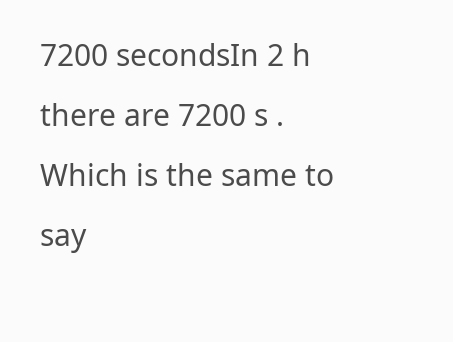7200 secondsIn 2 h there are 7200 s . Which is the same to say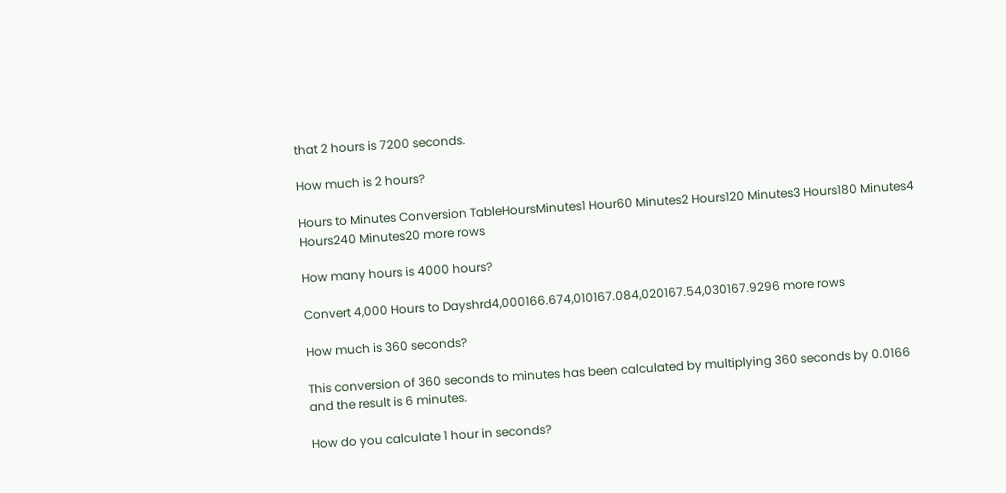that 2 hours is 7200 seconds.

How much is 2 hours?

Hours to Minutes Conversion TableHoursMinutes1 Hour60 Minutes2 Hours120 Minutes3 Hours180 Minutes4 Hours240 Minutes20 more rows

How many hours is 4000 hours?

Convert 4,000 Hours to Dayshrd4,000166.674,010167.084,020167.54,030167.9296 more rows

How much is 360 seconds?

This conversion of 360 seconds to minutes has been calculated by multiplying 360 seconds by 0.0166 and the result is 6 minutes.

How do you calculate 1 hour in seconds?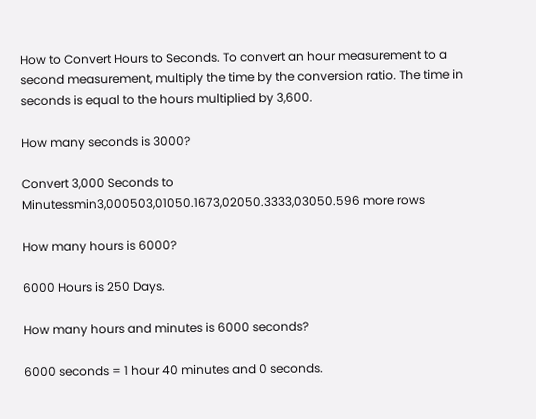How to Convert Hours to Seconds. To convert an hour measurement to a second measurement, multiply the time by the conversion ratio. The time in seconds is equal to the hours multiplied by 3,600.

How many seconds is 3000?

Convert 3,000 Seconds to Minutessmin3,000503,01050.1673,02050.3333,03050.596 more rows

How many hours is 6000?

6000 Hours is 250 Days.

How many hours and minutes is 6000 seconds?

6000 seconds = 1 hour 40 minutes and 0 seconds.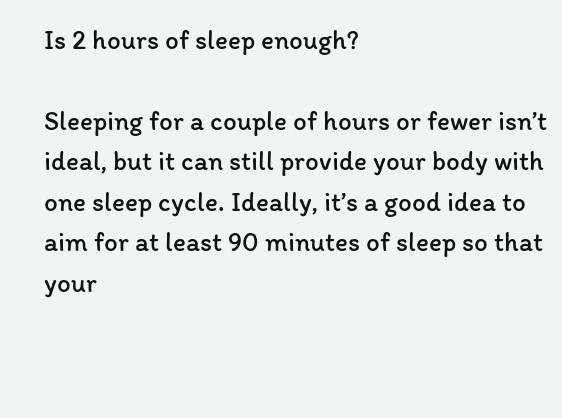Is 2 hours of sleep enough?

Sleeping for a couple of hours or fewer isn’t ideal, but it can still provide your body with one sleep cycle. Ideally, it’s a good idea to aim for at least 90 minutes of sleep so that your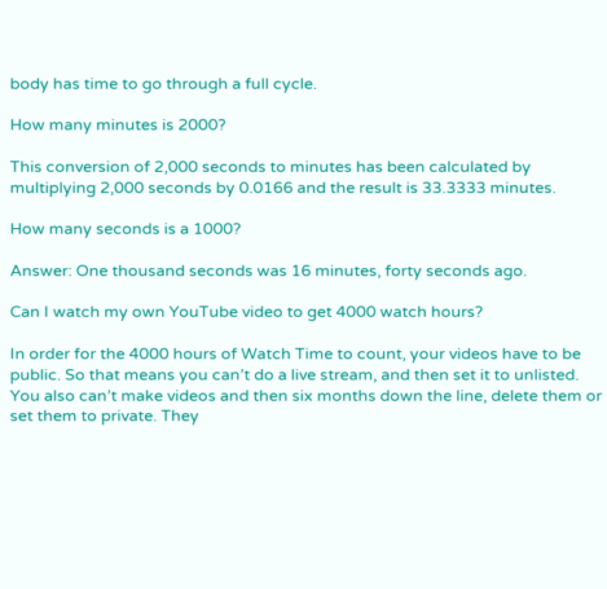body has time to go through a full cycle.

How many minutes is 2000?

This conversion of 2,000 seconds to minutes has been calculated by multiplying 2,000 seconds by 0.0166 and the result is 33.3333 minutes.

How many seconds is a 1000?

Answer: One thousand seconds was 16 minutes, forty seconds ago.

Can I watch my own YouTube video to get 4000 watch hours?

In order for the 4000 hours of Watch Time to count, your videos have to be public. So that means you can’t do a live stream, and then set it to unlisted. You also can’t make videos and then six months down the line, delete them or set them to private. They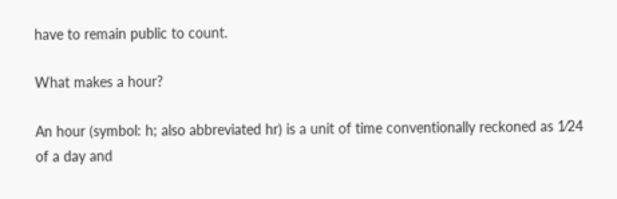have to remain public to count.

What makes a hour?

An hour (symbol: h; also abbreviated hr) is a unit of time conventionally reckoned as 1⁄24 of a day and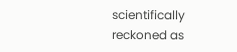scientifically reckoned as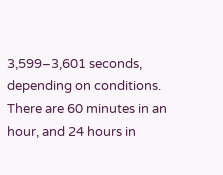3,599–3,601 seconds, depending on conditions. There are 60 minutes in an hour, and 24 hours in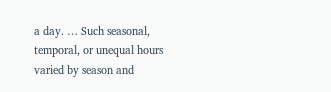a day. … Such seasonal, temporal, or unequal hours varied by season and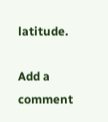latitude.

Add a comment